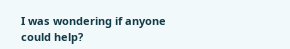I was wondering if anyone could help?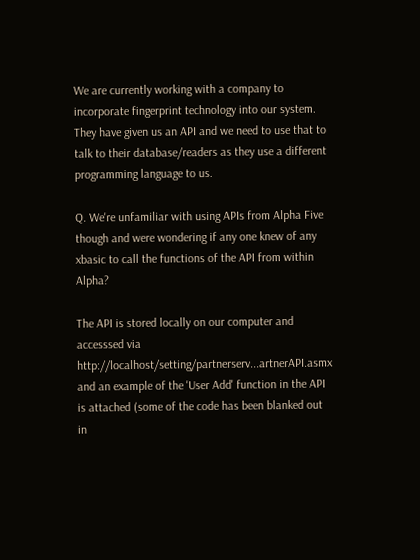We are currently working with a company to incorporate fingerprint technology into our system. They have given us an API and we need to use that to talk to their database/readers as they use a different programming language to us.

Q. We're unfamiliar with using APIs from Alpha Five though and were wondering if any one knew of any xbasic to call the functions of the API from within Alpha?

The API is stored locally on our computer and accesssed via http://localhost/setting/partnerserv...artnerAPI.asmx and an example of the 'User Add' function in the API is attached (some of the code has been blanked out in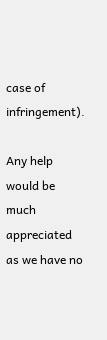case of infringement).

Any help would be much appreciated as we have no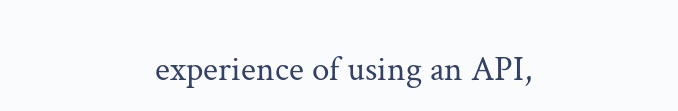experience of using an API,